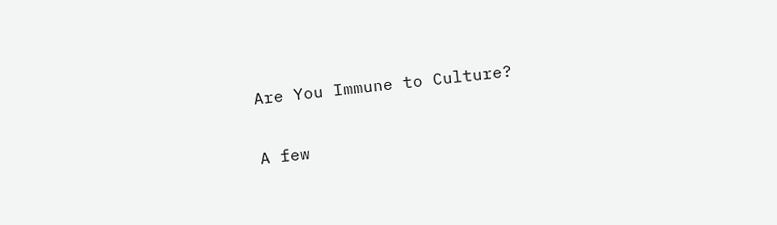Are You Immune to Culture?

A few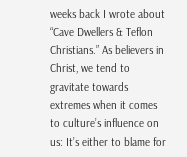weeks back I wrote about “Cave Dwellers & Teflon Christians.” As believers in Christ, we tend to gravitate towards extremes when it comes to culture’s influence on us: It’s either to blame for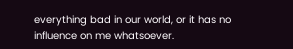everything bad in our world, or it has no influence on me whatsoever.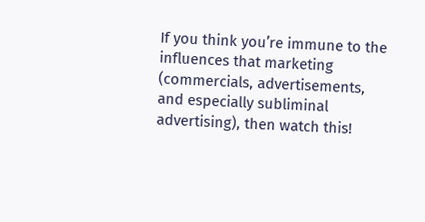If you think you’re immune to the influences that marketing (commercials, advertisements, and especially subliminal advertising), then watch this!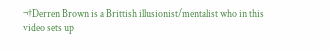¬†Derren Brown is a Brittish illusionist/mentalist who in this video sets up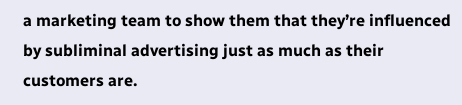a marketing team to show them that they’re influenced by subliminal advertising just as much as their customers are.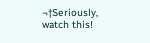¬†Seriously, watch this!